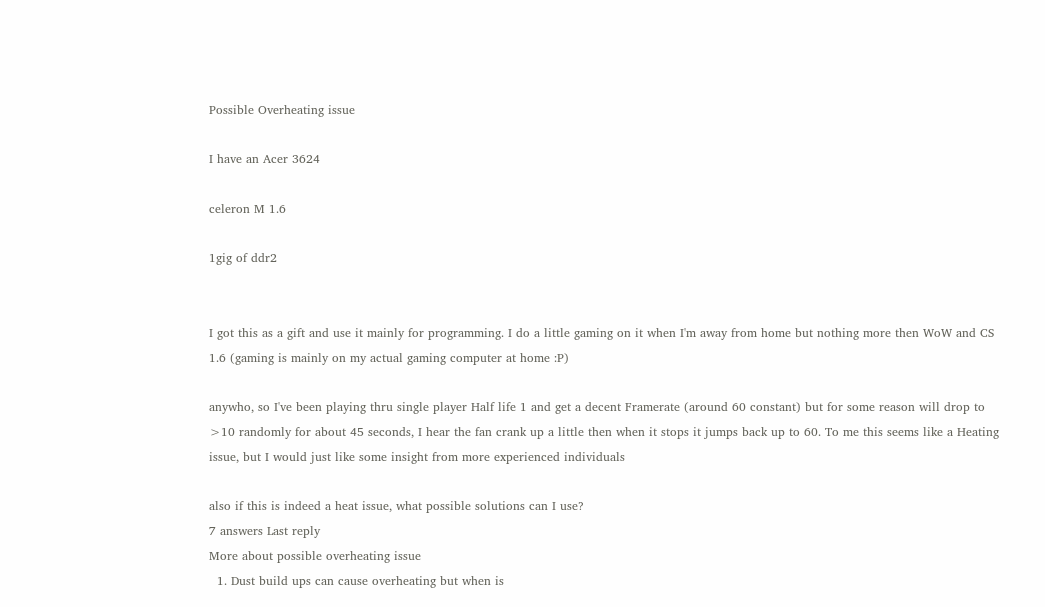Possible Overheating issue

I have an Acer 3624

celeron M 1.6

1gig of ddr2


I got this as a gift and use it mainly for programming. I do a little gaming on it when I'm away from home but nothing more then WoW and CS 1.6 (gaming is mainly on my actual gaming computer at home :P)

anywho, so I've been playing thru single player Half life 1 and get a decent Framerate (around 60 constant) but for some reason will drop to >10 randomly for about 45 seconds, I hear the fan crank up a little then when it stops it jumps back up to 60. To me this seems like a Heating issue, but I would just like some insight from more experienced individuals

also if this is indeed a heat issue, what possible solutions can I use?
7 answers Last reply
More about possible overheating issue
  1. Dust build ups can cause overheating but when is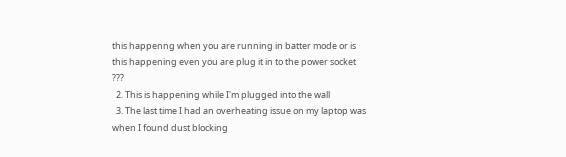this happenng when you are running in batter mode or is this happening even you are plug it in to the power socket ???
  2. This is happening while I'm plugged into the wall
  3. The last time I had an overheating issue on my laptop was when I found dust blocking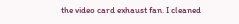the video card exhaust fan. I cleaned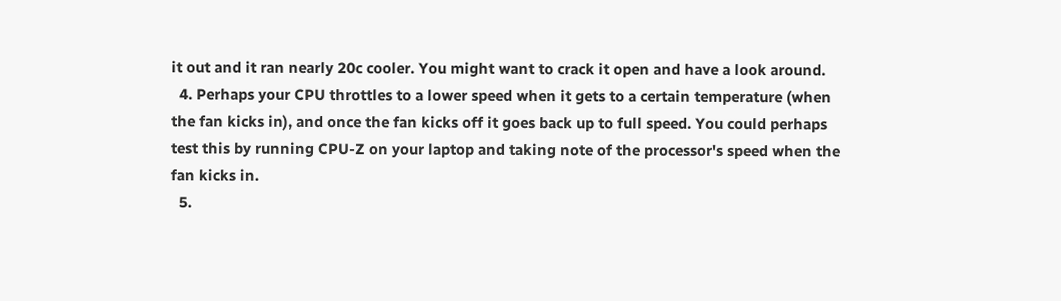it out and it ran nearly 20c cooler. You might want to crack it open and have a look around.
  4. Perhaps your CPU throttles to a lower speed when it gets to a certain temperature (when the fan kicks in), and once the fan kicks off it goes back up to full speed. You could perhaps test this by running CPU-Z on your laptop and taking note of the processor's speed when the fan kicks in.
  5.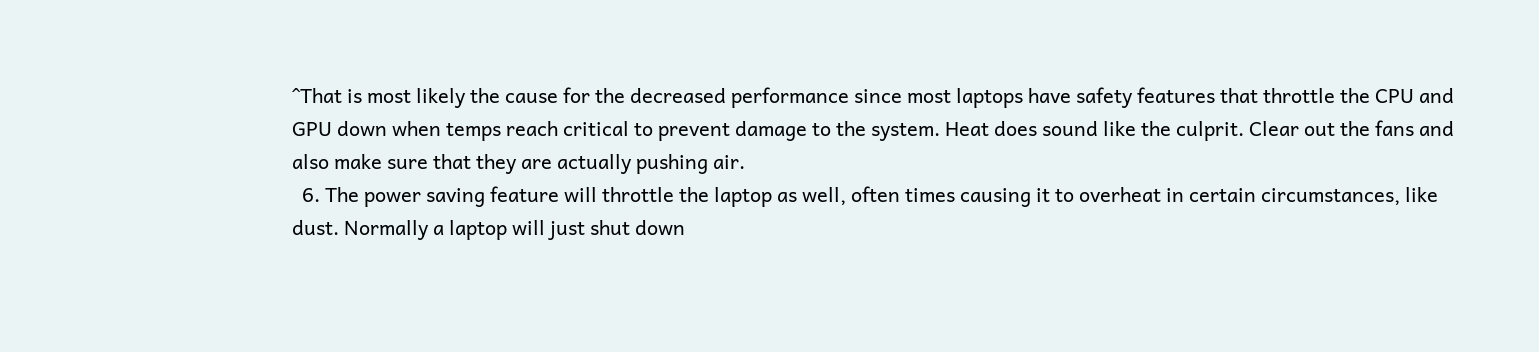^That is most likely the cause for the decreased performance since most laptops have safety features that throttle the CPU and GPU down when temps reach critical to prevent damage to the system. Heat does sound like the culprit. Clear out the fans and also make sure that they are actually pushing air.
  6. The power saving feature will throttle the laptop as well, often times causing it to overheat in certain circumstances, like dust. Normally a laptop will just shut down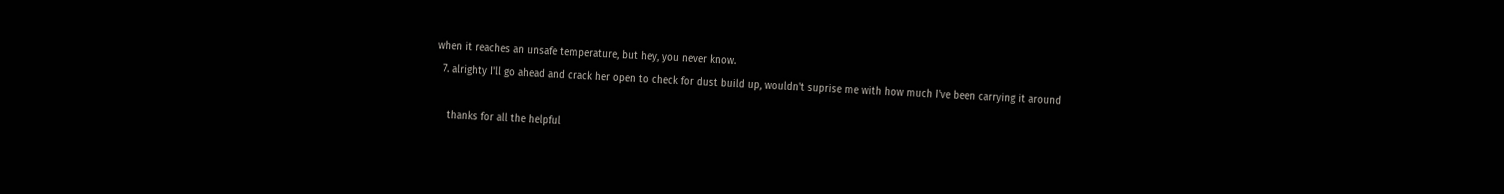when it reaches an unsafe temperature, but hey, you never know.
  7. alrighty I'll go ahead and crack her open to check for dust build up, wouldn't suprise me with how much I've been carrying it around

    thanks for all the helpful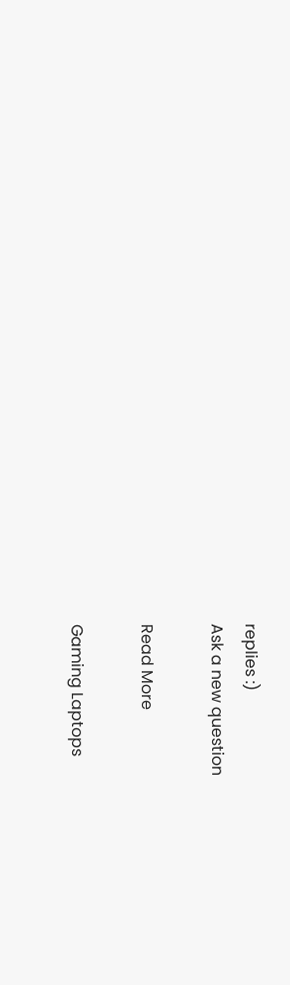replies :)
Ask a new question

Read More

Gaming Laptops